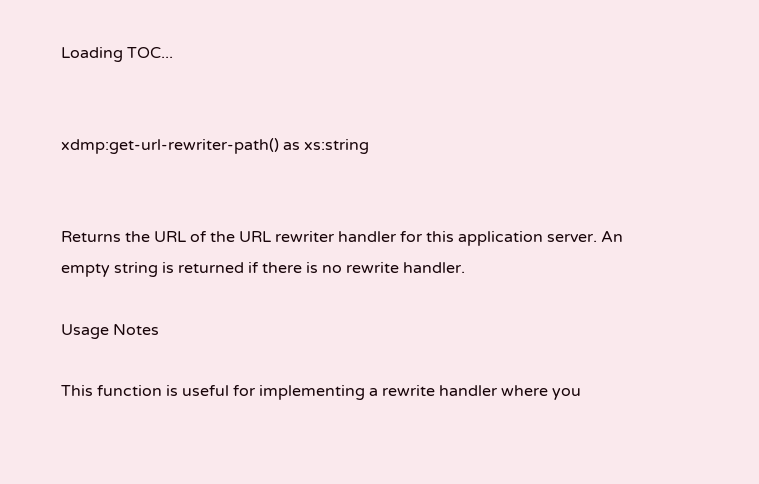Loading TOC...


xdmp:get-url-rewriter-path() as xs:string


Returns the URL of the URL rewriter handler for this application server. An empty string is returned if there is no rewrite handler.

Usage Notes

This function is useful for implementing a rewrite handler where you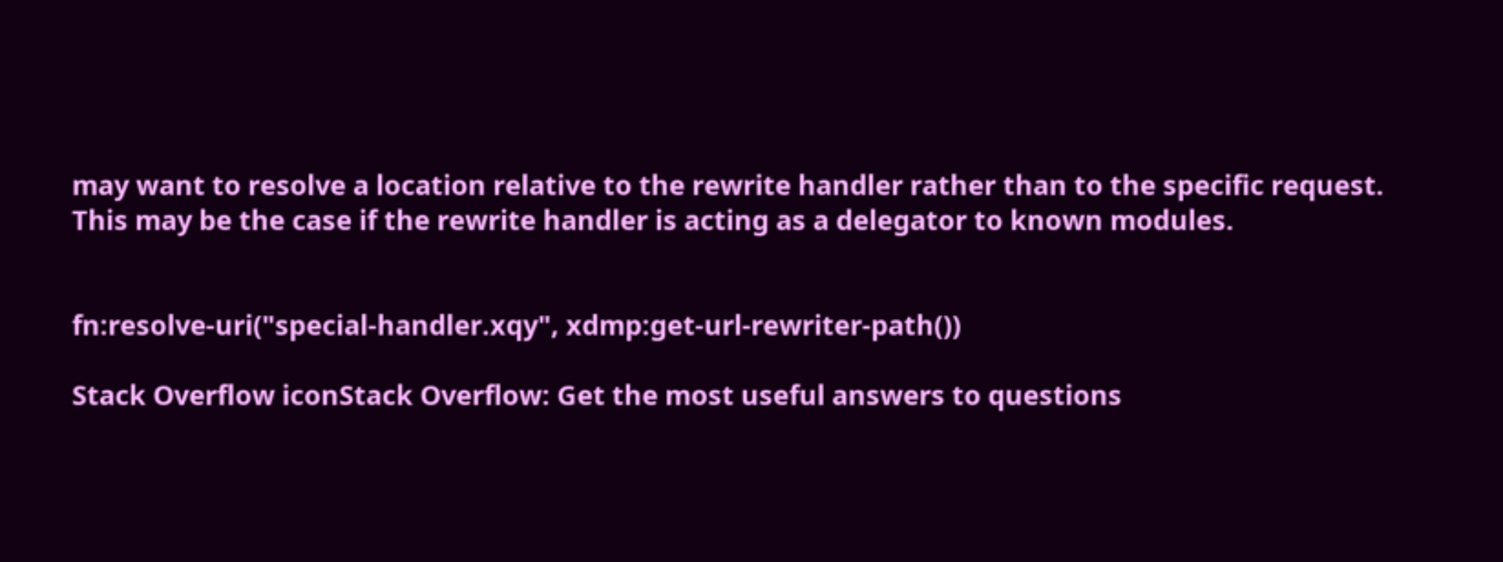may want to resolve a location relative to the rewrite handler rather than to the specific request. This may be the case if the rewrite handler is acting as a delegator to known modules.


fn:resolve-uri("special-handler.xqy", xdmp:get-url-rewriter-path())

Stack Overflow iconStack Overflow: Get the most useful answers to questions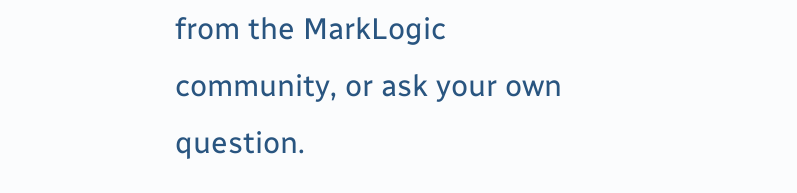from the MarkLogic community, or ask your own question.